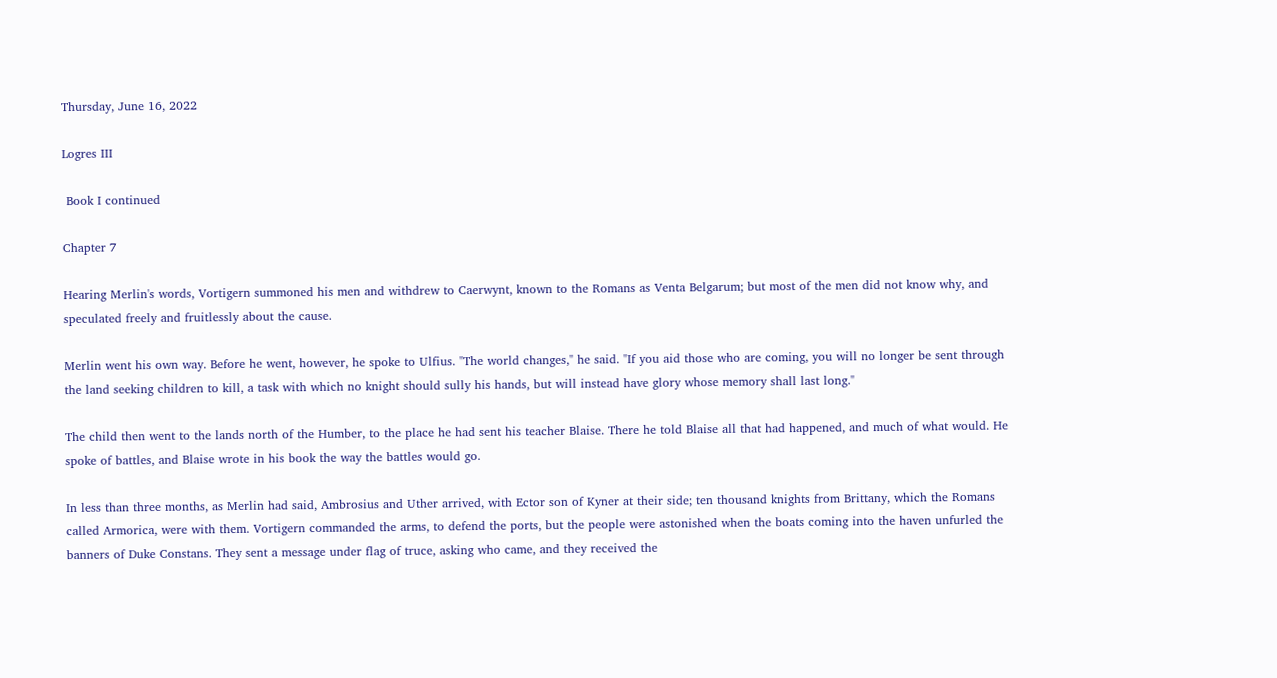Thursday, June 16, 2022

Logres III

 Book I continued

Chapter 7

Hearing Merlin's words, Vortigern summoned his men and withdrew to Caerwynt, known to the Romans as Venta Belgarum; but most of the men did not know why, and speculated freely and fruitlessly about the cause.

Merlin went his own way. Before he went, however, he spoke to Ulfius. "The world changes," he said. "If you aid those who are coming, you will no longer be sent through the land seeking children to kill, a task with which no knight should sully his hands, but will instead have glory whose memory shall last long."

The child then went to the lands north of the Humber, to the place he had sent his teacher Blaise. There he told Blaise all that had happened, and much of what would. He spoke of battles, and Blaise wrote in his book the way the battles would go.

In less than three months, as Merlin had said, Ambrosius and Uther arrived, with Ector son of Kyner at their side; ten thousand knights from Brittany, which the Romans called Armorica, were with them. Vortigern commanded the arms, to defend the ports, but the people were astonished when the boats coming into the haven unfurled the banners of Duke Constans. They sent a message under flag of truce, asking who came, and they received the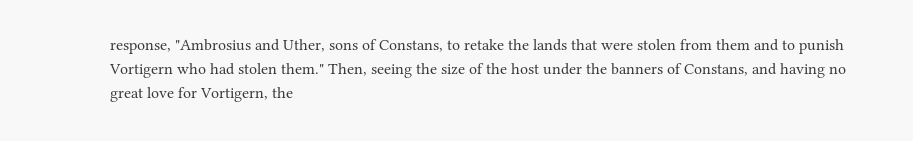response, "Ambrosius and Uther, sons of Constans, to retake the lands that were stolen from them and to punish Vortigern who had stolen them." Then, seeing the size of the host under the banners of Constans, and having no great love for Vortigern, the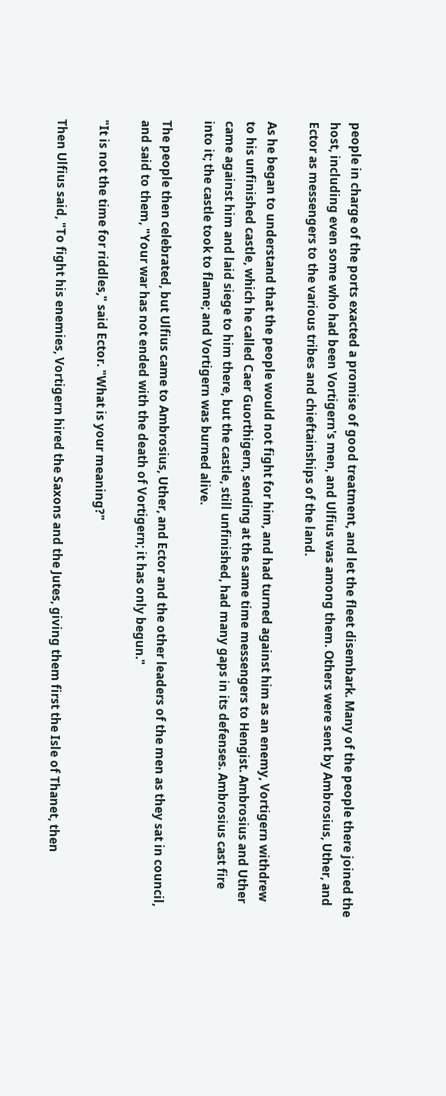people in charge of the ports exacted a promise of good treatment, and let the fleet disembark. Many of the people there joined the host, including even some who had been Vortigern's men, and Ulfius was among them. Others were sent by Ambrosius, Uther, and Ector as messengers to the various tribes and chieftainships of the land.

As he began to understand that the people would not fight for him, and had turned against him as an enemy, Vortigern withdrew to his unfinished castle, which he called Caer Guorthigern, sending at the same time messengers to Hengist. Ambrosius and Uther came against him and laid siege to him there, but the castle, still unfinished, had many gaps in its defenses. Ambrosius cast fire into it; the castle took to flame; and Vortigern was burned alive.

The people then celebrated, but Ulfius came to Ambrosius, Uther, and Ector and the other leaders of the men as they sat in council, and said to them, "Your war has not ended with the death of Vortigern; it has only begun."

"It is not the time for riddles," said Ector. "What is your meaning?"

Then Ulfius said, "To fight his enemies, Vortigern hired the Saxons and the Jutes, giving them first the Isle of Thanet, then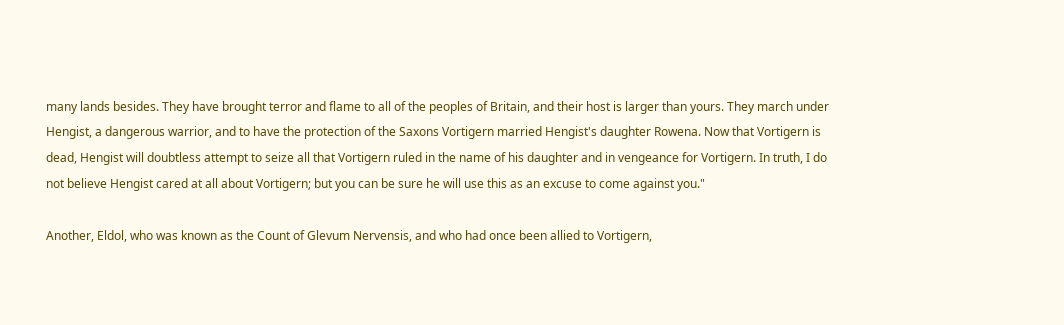many lands besides. They have brought terror and flame to all of the peoples of Britain, and their host is larger than yours. They march under Hengist, a dangerous warrior, and to have the protection of the Saxons Vortigern married Hengist's daughter Rowena. Now that Vortigern is dead, Hengist will doubtless attempt to seize all that Vortigern ruled in the name of his daughter and in vengeance for Vortigern. In truth, I do not believe Hengist cared at all about Vortigern; but you can be sure he will use this as an excuse to come against you."

Another, Eldol, who was known as the Count of Glevum Nervensis, and who had once been allied to Vortigern,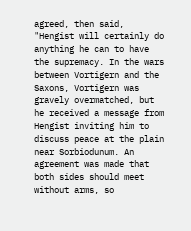agreed, then said, "Hengist will certainly do anything he can to have the supremacy. In the wars between Vortigern and the Saxons, Vortigern was gravely overmatched, but he received a message from Hengist inviting him to discuss peace at the plain near Sorbiodunum. An agreement was made that both sides should meet without arms, so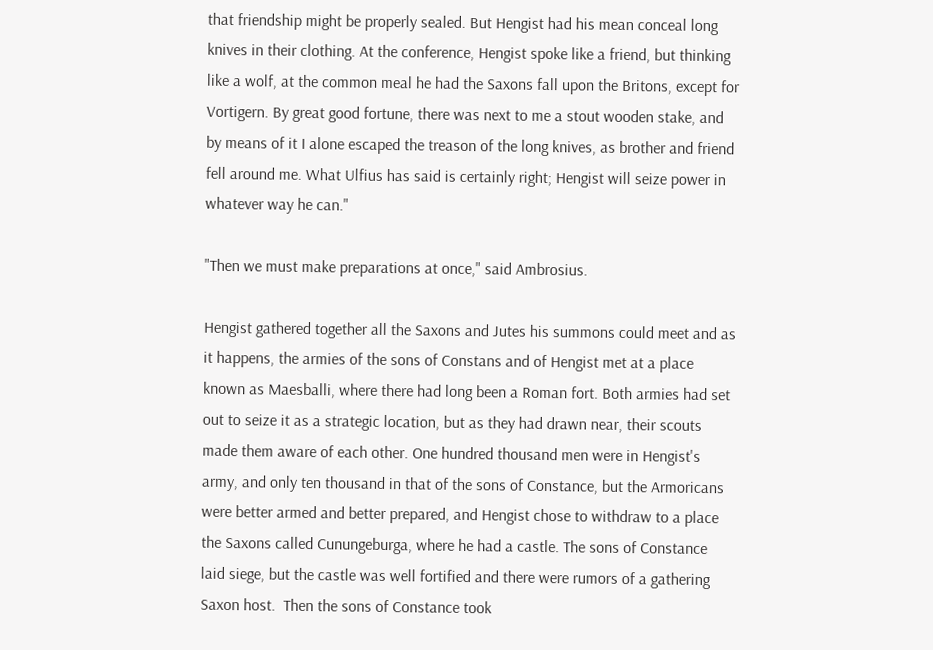that friendship might be properly sealed. But Hengist had his mean conceal long knives in their clothing. At the conference, Hengist spoke like a friend, but thinking like a wolf, at the common meal he had the Saxons fall upon the Britons, except for Vortigern. By great good fortune, there was next to me a stout wooden stake, and by means of it I alone escaped the treason of the long knives, as brother and friend fell around me. What Ulfius has said is certainly right; Hengist will seize power in whatever way he can."

"Then we must make preparations at once," said Ambrosius.

Hengist gathered together all the Saxons and Jutes his summons could meet and as it happens, the armies of the sons of Constans and of Hengist met at a place known as Maesballi, where there had long been a Roman fort. Both armies had set out to seize it as a strategic location, but as they had drawn near, their scouts made them aware of each other. One hundred thousand men were in Hengist's army, and only ten thousand in that of the sons of Constance, but the Armoricans were better armed and better prepared, and Hengist chose to withdraw to a place the Saxons called Cunungeburga, where he had a castle. The sons of Constance laid siege, but the castle was well fortified and there were rumors of a gathering Saxon host.  Then the sons of Constance took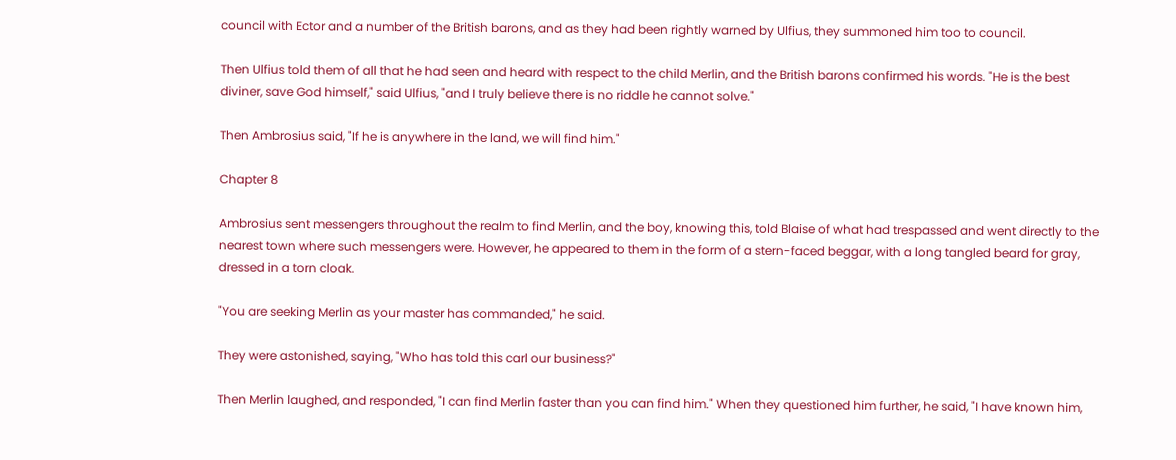council with Ector and a number of the British barons, and as they had been rightly warned by Ulfius, they summoned him too to council.

Then Ulfius told them of all that he had seen and heard with respect to the child Merlin, and the British barons confirmed his words. "He is the best diviner, save God himself," said Ulfius, "and I truly believe there is no riddle he cannot solve."

Then Ambrosius said, "If he is anywhere in the land, we will find him."

Chapter 8

Ambrosius sent messengers throughout the realm to find Merlin, and the boy, knowing this, told Blaise of what had trespassed and went directly to the nearest town where such messengers were. However, he appeared to them in the form of a stern-faced beggar, with a long tangled beard for gray, dressed in a torn cloak.

"You are seeking Merlin as your master has commanded," he said.

They were astonished, saying, "Who has told this carl our business?"

Then Merlin laughed, and responded, "I can find Merlin faster than you can find him." When they questioned him further, he said, "I have known him,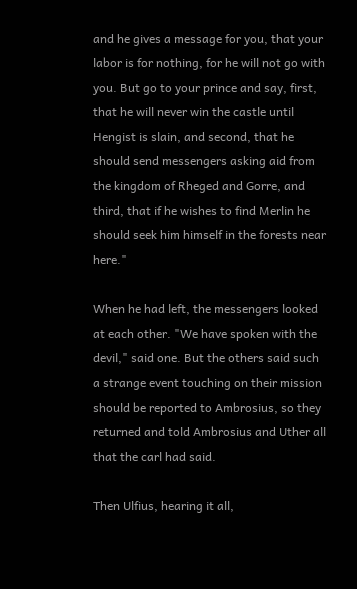and he gives a message for you, that your labor is for nothing, for he will not go with you. But go to your prince and say, first, that he will never win the castle until Hengist is slain, and second, that he should send messengers asking aid from the kingdom of Rheged and Gorre, and third, that if he wishes to find Merlin he should seek him himself in the forests near here."

When he had left, the messengers looked at each other. "We have spoken with the devil," said one. But the others said such a strange event touching on their mission should be reported to Ambrosius, so they returned and told Ambrosius and Uther all that the carl had said.

Then Ulfius, hearing it all,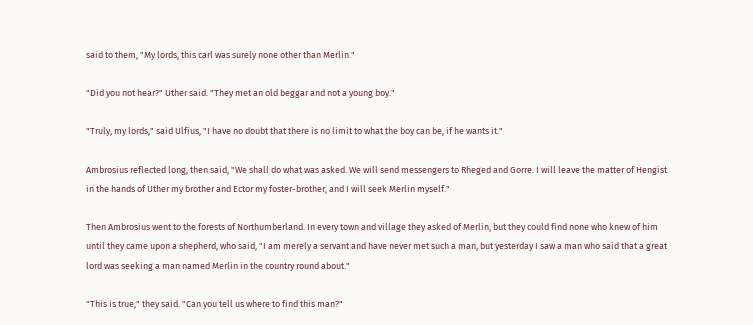said to them, "My lords, this carl was surely none other than Merlin."

"Did you not hear?" Uther said. "They met an old beggar and not a young boy."

"Truly, my lords," said Ulfius, "I have no doubt that there is no limit to what the boy can be, if he wants it."

Ambrosius reflected long, then said, "We shall do what was asked. We will send messengers to Rheged and Gorre. I will leave the matter of Hengist in the hands of Uther my brother and Ector my foster-brother, and I will seek Merlin myself."

Then Ambrosius went to the forests of Northumberland. In every town and village they asked of Merlin, but they could find none who knew of him until they came upon a shepherd, who said, "I am merely a servant and have never met such a man, but yesterday I saw a man who said that a great lord was seeking a man named Merlin in the country round about."

"This is true," they said. "Can you tell us where to find this man?"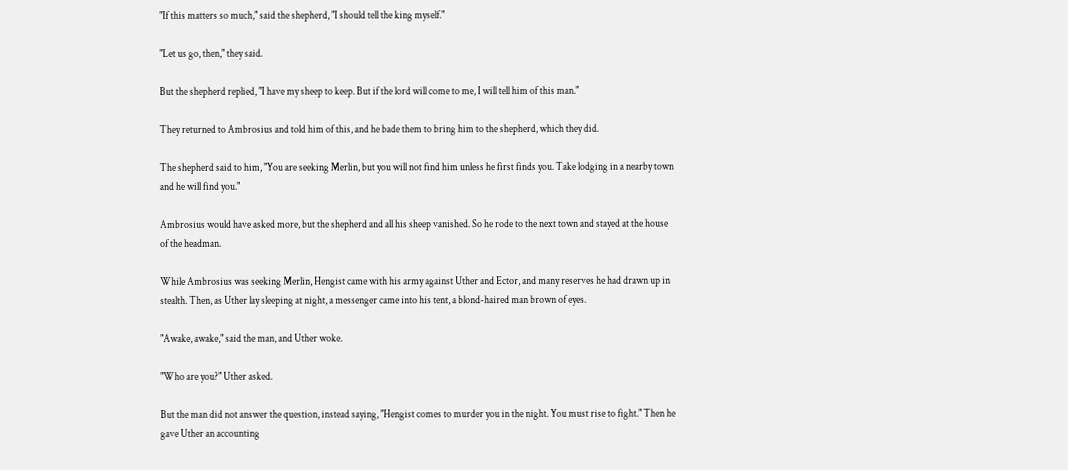"If this matters so much," said the shepherd, "I should tell the king myself."

"Let us go, then," they said.

But the shepherd replied, "I have my sheep to keep. But if the lord will come to me, I will tell him of this man."

They returned to Ambrosius and told him of this, and he bade them to bring him to the shepherd, which they did.

The shepherd said to him, "You are seeking Merlin, but you will not find him unless he first finds you. Take lodging in a nearby town and he will find you."

Ambrosius would have asked more, but the shepherd and all his sheep vanished. So he rode to the next town and stayed at the house of the headman.

While Ambrosius was seeking Merlin, Hengist came with his army against Uther and Ector, and many reserves he had drawn up in stealth. Then, as Uther lay sleeping at night, a messenger came into his tent, a blond-haired man brown of eyes.

"Awake, awake," said the man, and Uther woke.

"Who are you?" Uther asked.

But the man did not answer the question, instead saying, "Hengist comes to murder you in the night. You must rise to fight." Then he gave Uther an accounting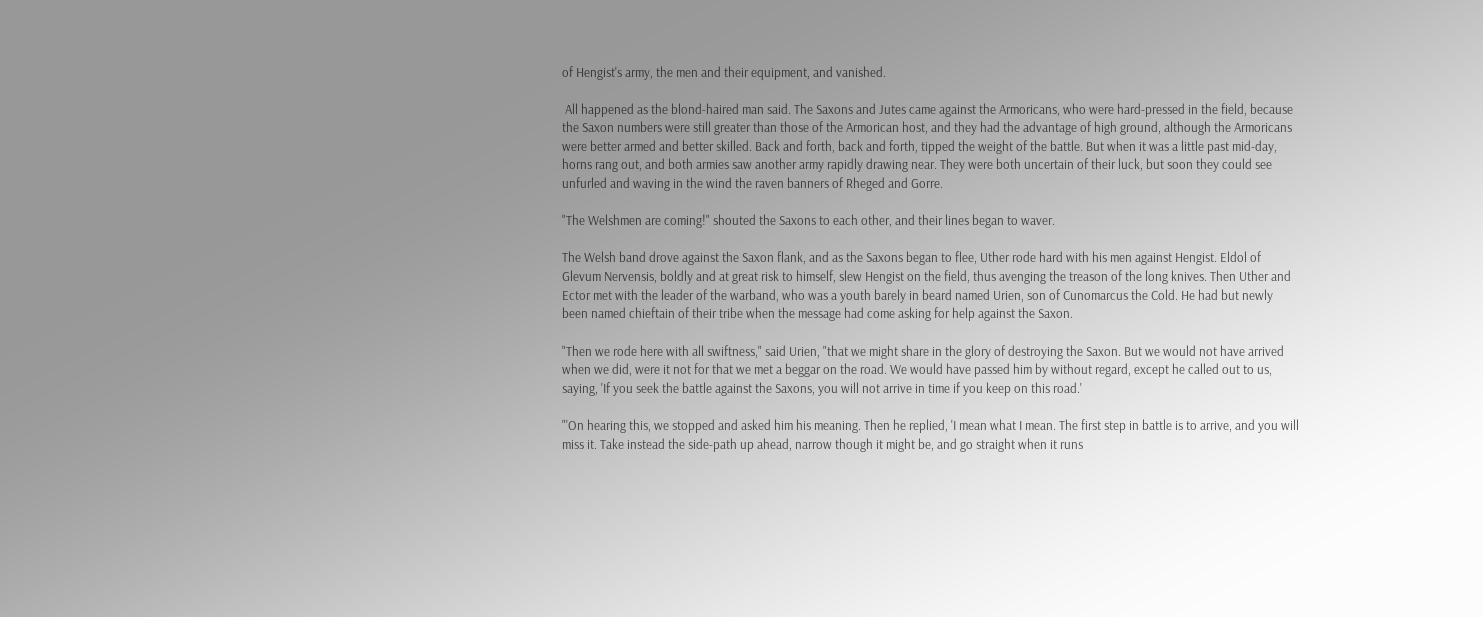of Hengist's army, the men and their equipment, and vanished.

 All happened as the blond-haired man said. The Saxons and Jutes came against the Armoricans, who were hard-pressed in the field, because the Saxon numbers were still greater than those of the Armorican host, and they had the advantage of high ground, although the Armoricans were better armed and better skilled. Back and forth, back and forth, tipped the weight of the battle. But when it was a little past mid-day, horns rang out, and both armies saw another army rapidly drawing near. They were both uncertain of their luck, but soon they could see unfurled and waving in the wind the raven banners of Rheged and Gorre.

"The Welshmen are coming!" shouted the Saxons to each other, and their lines began to waver.

The Welsh band drove against the Saxon flank, and as the Saxons began to flee, Uther rode hard with his men against Hengist. Eldol of Glevum Nervensis, boldly and at great risk to himself, slew Hengist on the field, thus avenging the treason of the long knives. Then Uther and Ector met with the leader of the warband, who was a youth barely in beard named Urien, son of Cunomarcus the Cold. He had but newly been named chieftain of their tribe when the message had come asking for help against the Saxon.

"Then we rode here with all swiftness," said Urien, "that we might share in the glory of destroying the Saxon. But we would not have arrived when we did, were it not for that we met a beggar on the road. We would have passed him by without regard, except he called out to us, saying, 'If you seek the battle against the Saxons, you will not arrive in time if you keep on this road.'

"'On hearing this, we stopped and asked him his meaning. Then he replied, 'I mean what I mean. The first step in battle is to arrive, and you will miss it. Take instead the side-path up ahead, narrow though it might be, and go straight when it runs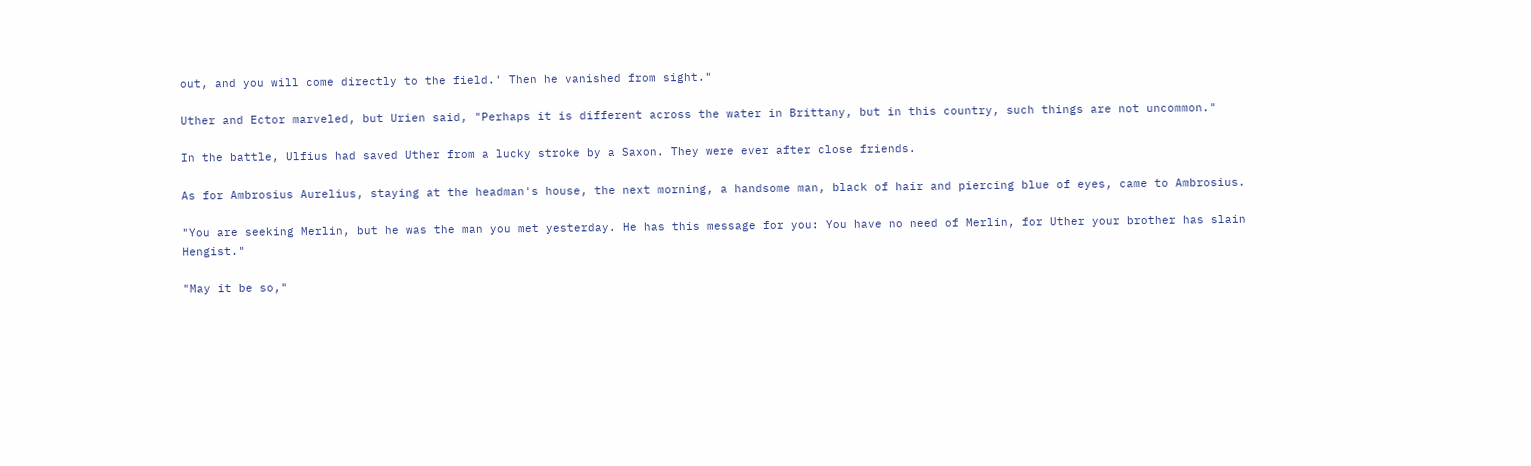out, and you will come directly to the field.' Then he vanished from sight."

Uther and Ector marveled, but Urien said, "Perhaps it is different across the water in Brittany, but in this country, such things are not uncommon."

In the battle, Ulfius had saved Uther from a lucky stroke by a Saxon. They were ever after close friends.

As for Ambrosius Aurelius, staying at the headman's house, the next morning, a handsome man, black of hair and piercing blue of eyes, came to Ambrosius.

"You are seeking Merlin, but he was the man you met yesterday. He has this message for you: You have no need of Merlin, for Uther your brother has slain Hengist."

"May it be so,"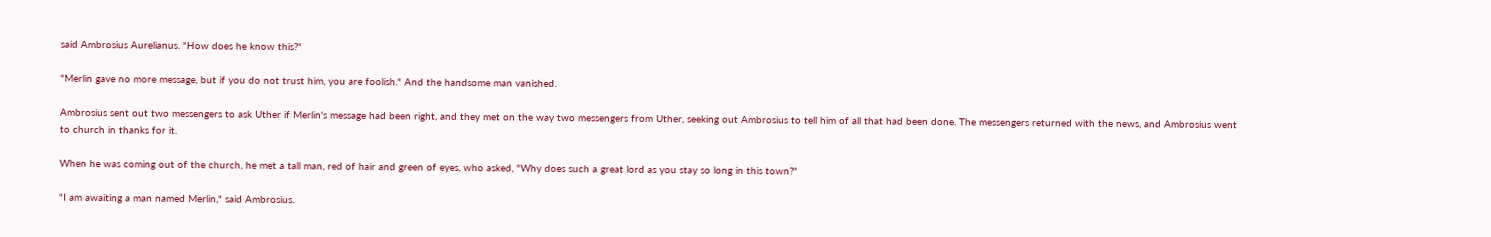said Ambrosius Aurelianus. "How does he know this?"

"Merlin gave no more message, but if you do not trust him, you are foolish." And the handsome man vanished.

Ambrosius sent out two messengers to ask Uther if Merlin's message had been right, and they met on the way two messengers from Uther, seeking out Ambrosius to tell him of all that had been done. The messengers returned with the news, and Ambrosius went to church in thanks for it.

When he was coming out of the church, he met a tall man, red of hair and green of eyes, who asked, "Why does such a great lord as you stay so long in this town?"

"I am awaiting a man named Merlin," said Ambrosius.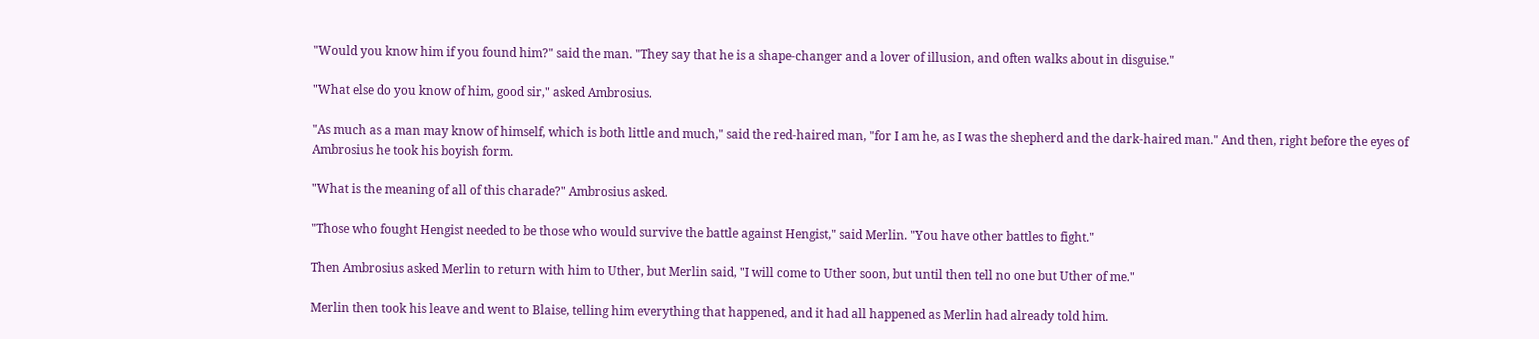"Would you know him if you found him?" said the man. "They say that he is a shape-changer and a lover of illusion, and often walks about in disguise."

"What else do you know of him, good sir," asked Ambrosius.

"As much as a man may know of himself, which is both little and much," said the red-haired man, "for I am he, as I was the shepherd and the dark-haired man." And then, right before the eyes of Ambrosius he took his boyish form.

"What is the meaning of all of this charade?" Ambrosius asked.

"Those who fought Hengist needed to be those who would survive the battle against Hengist," said Merlin. "You have other battles to fight."

Then Ambrosius asked Merlin to return with him to Uther, but Merlin said, "I will come to Uther soon, but until then tell no one but Uther of me."

Merlin then took his leave and went to Blaise, telling him everything that happened, and it had all happened as Merlin had already told him.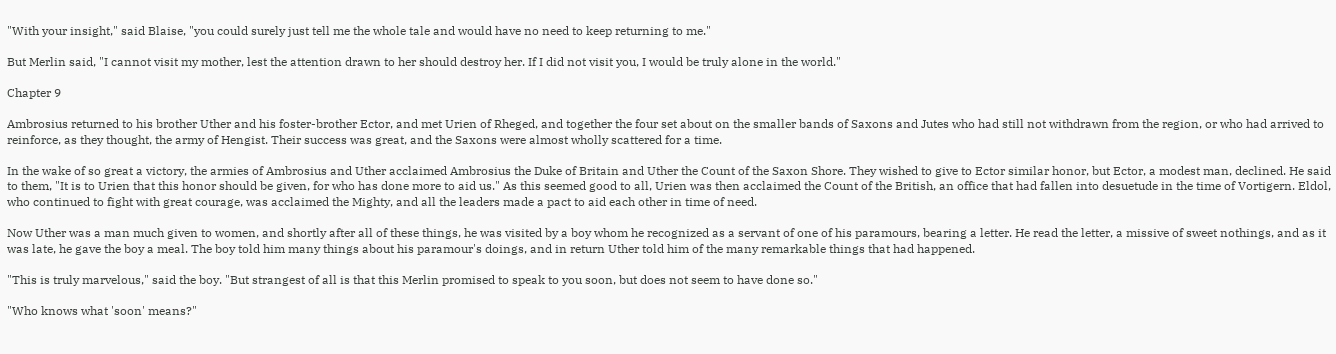"With your insight," said Blaise, "you could surely just tell me the whole tale and would have no need to keep returning to me."

But Merlin said, "I cannot visit my mother, lest the attention drawn to her should destroy her. If I did not visit you, I would be truly alone in the world."

Chapter 9

Ambrosius returned to his brother Uther and his foster-brother Ector, and met Urien of Rheged, and together the four set about on the smaller bands of Saxons and Jutes who had still not withdrawn from the region, or who had arrived to reinforce, as they thought, the army of Hengist. Their success was great, and the Saxons were almost wholly scattered for a time.

In the wake of so great a victory, the armies of Ambrosius and Uther acclaimed Ambrosius the Duke of Britain and Uther the Count of the Saxon Shore. They wished to give to Ector similar honor, but Ector, a modest man, declined. He said to them, "It is to Urien that this honor should be given, for who has done more to aid us." As this seemed good to all, Urien was then acclaimed the Count of the British, an office that had fallen into desuetude in the time of Vortigern. Eldol, who continued to fight with great courage, was acclaimed the Mighty, and all the leaders made a pact to aid each other in time of need.

Now Uther was a man much given to women, and shortly after all of these things, he was visited by a boy whom he recognized as a servant of one of his paramours, bearing a letter. He read the letter, a missive of sweet nothings, and as it was late, he gave the boy a meal. The boy told him many things about his paramour's doings, and in return Uther told him of the many remarkable things that had happened.

"This is truly marvelous," said the boy. "But strangest of all is that this Merlin promised to speak to you soon, but does not seem to have done so."

"Who knows what 'soon' means?"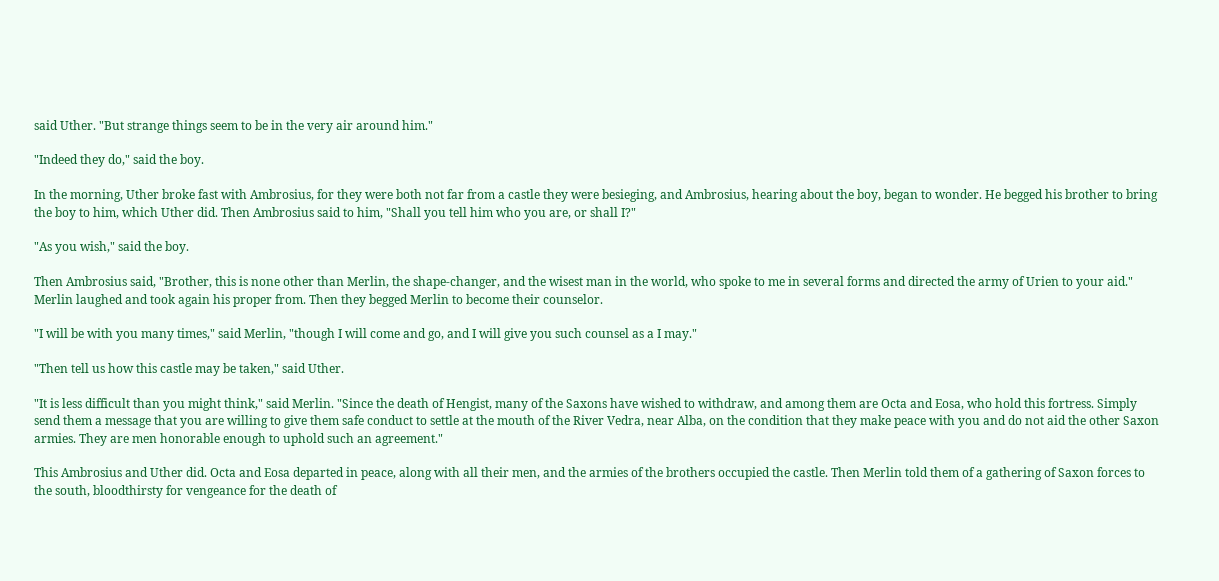said Uther. "But strange things seem to be in the very air around him."

"Indeed they do," said the boy.

In the morning, Uther broke fast with Ambrosius, for they were both not far from a castle they were besieging, and Ambrosius, hearing about the boy, began to wonder. He begged his brother to bring the boy to him, which Uther did. Then Ambrosius said to him, "Shall you tell him who you are, or shall I?"

"As you wish," said the boy.

Then Ambrosius said, "Brother, this is none other than Merlin, the shape-changer, and the wisest man in the world, who spoke to me in several forms and directed the army of Urien to your aid." Merlin laughed and took again his proper from. Then they begged Merlin to become their counselor.

"I will be with you many times," said Merlin, "though I will come and go, and I will give you such counsel as a I may."

"Then tell us how this castle may be taken," said Uther.

"It is less difficult than you might think," said Merlin. "Since the death of Hengist, many of the Saxons have wished to withdraw, and among them are Octa and Eosa, who hold this fortress. Simply send them a message that you are willing to give them safe conduct to settle at the mouth of the River Vedra, near Alba, on the condition that they make peace with you and do not aid the other Saxon armies. They are men honorable enough to uphold such an agreement."

This Ambrosius and Uther did. Octa and Eosa departed in peace, along with all their men, and the armies of the brothers occupied the castle. Then Merlin told them of a gathering of Saxon forces to the south, bloodthirsty for vengeance for the death of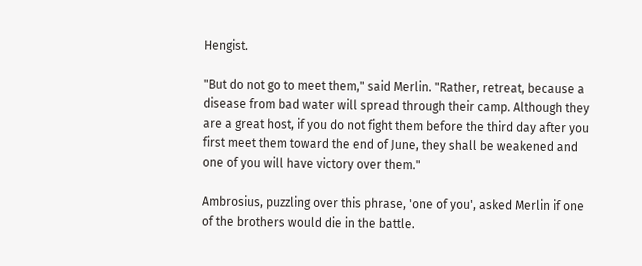Hengist.

"But do not go to meet them," said Merlin. "Rather, retreat, because a disease from bad water will spread through their camp. Although they are a great host, if you do not fight them before the third day after you first meet them toward the end of June, they shall be weakened and one of you will have victory over them."

Ambrosius, puzzling over this phrase, 'one of you', asked Merlin if one of the brothers would die in the battle.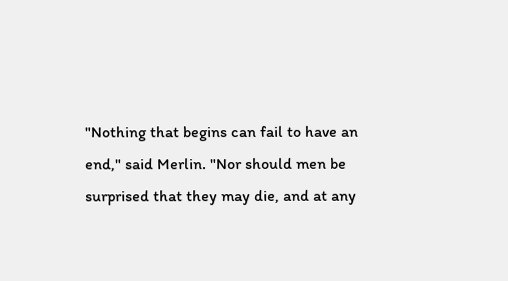"Nothing that begins can fail to have an end," said Merlin. "Nor should men be surprised that they may die, and at any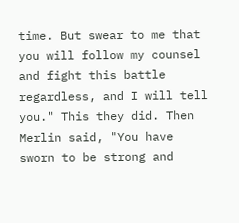time. But swear to me that you will follow my counsel and fight this battle regardless, and I will tell you." This they did. Then Merlin said, "You have sworn to be strong and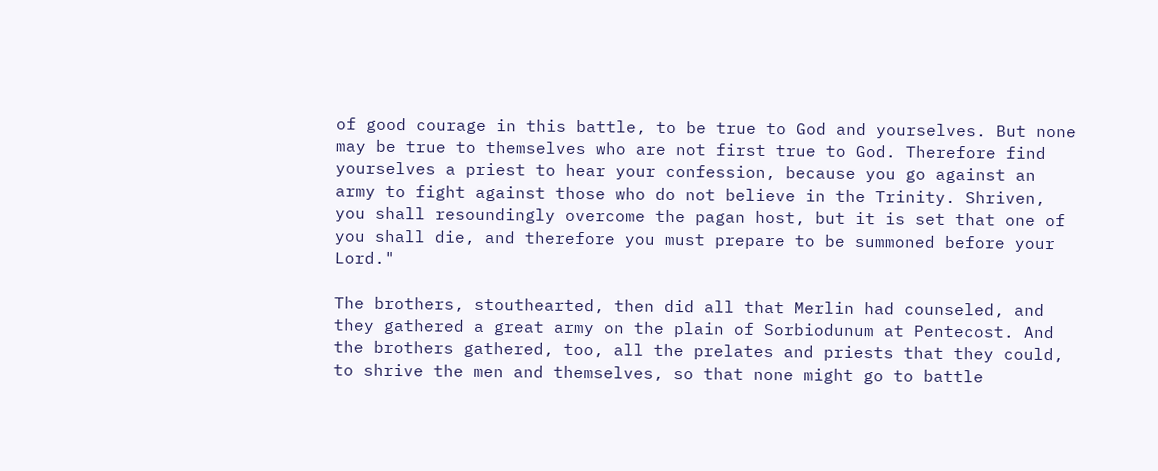of good courage in this battle, to be true to God and yourselves. But none may be true to themselves who are not first true to God. Therefore find yourselves a priest to hear your confession, because you go against an army to fight against those who do not believe in the Trinity. Shriven, you shall resoundingly overcome the pagan host, but it is set that one of you shall die, and therefore you must prepare to be summoned before your Lord."

The brothers, stouthearted, then did all that Merlin had counseled, and they gathered a great army on the plain of Sorbiodunum at Pentecost. And the brothers gathered, too, all the prelates and priests that they could, to shrive the men and themselves, so that none might go to battle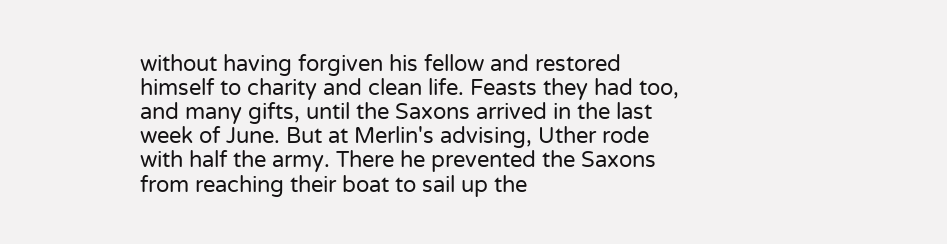without having forgiven his fellow and restored himself to charity and clean life. Feasts they had too, and many gifts, until the Saxons arrived in the last week of June. But at Merlin's advising, Uther rode with half the army. There he prevented the Saxons from reaching their boat to sail up the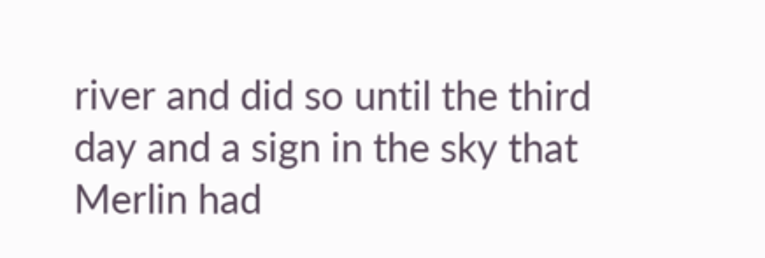river and did so until the third day and a sign in the sky that Merlin had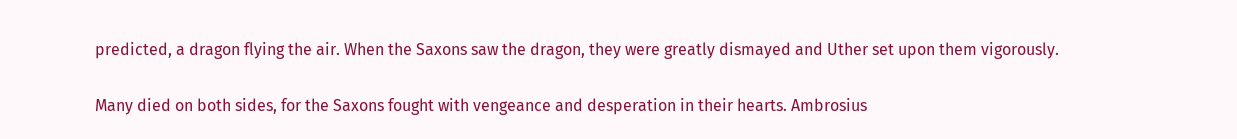predicted, a dragon flying the air. When the Saxons saw the dragon, they were greatly dismayed and Uther set upon them vigorously.

Many died on both sides, for the Saxons fought with vengeance and desperation in their hearts. Ambrosius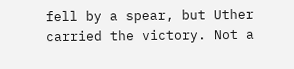fell by a spear, but Uther carried the victory. Not a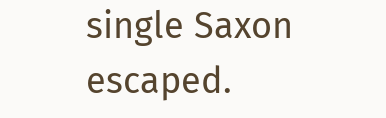single Saxon escaped.